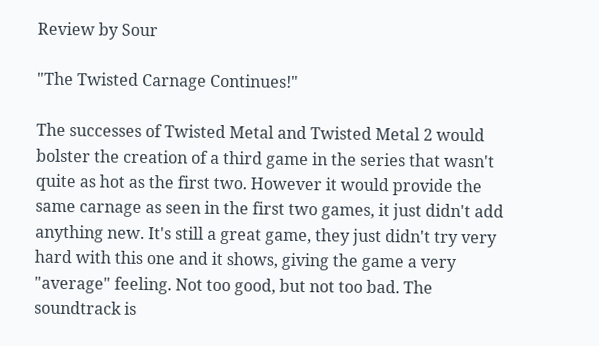Review by Sour

"The Twisted Carnage Continues!"

The successes of Twisted Metal and Twisted Metal 2 would bolster the creation of a third game in the series that wasn't quite as hot as the first two. However it would provide the same carnage as seen in the first two games, it just didn't add anything new. It's still a great game, they just didn't try very hard with this one and it shows, giving the game a very "average" feeling. Not too good, but not too bad. The soundtrack is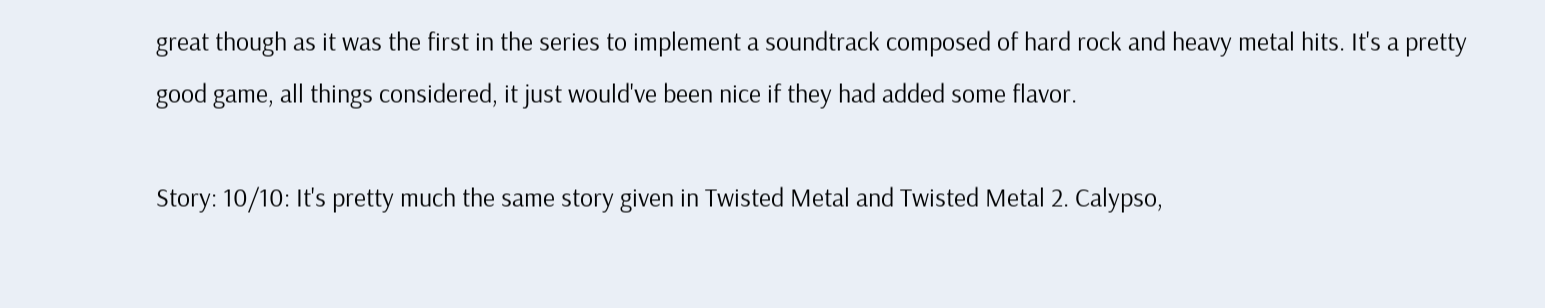great though as it was the first in the series to implement a soundtrack composed of hard rock and heavy metal hits. It's a pretty good game, all things considered, it just would've been nice if they had added some flavor.

Story: 10/10: It's pretty much the same story given in Twisted Metal and Twisted Metal 2. Calypso,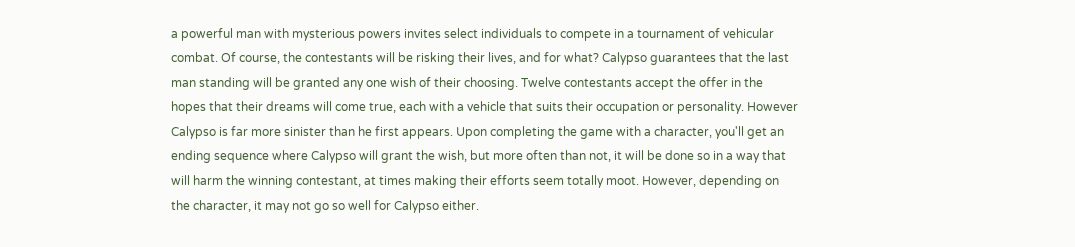a powerful man with mysterious powers invites select individuals to compete in a tournament of vehicular combat. Of course, the contestants will be risking their lives, and for what? Calypso guarantees that the last man standing will be granted any one wish of their choosing. Twelve contestants accept the offer in the hopes that their dreams will come true, each with a vehicle that suits their occupation or personality. However Calypso is far more sinister than he first appears. Upon completing the game with a character, you'll get an ending sequence where Calypso will grant the wish, but more often than not, it will be done so in a way that will harm the winning contestant, at times making their efforts seem totally moot. However, depending on the character, it may not go so well for Calypso either.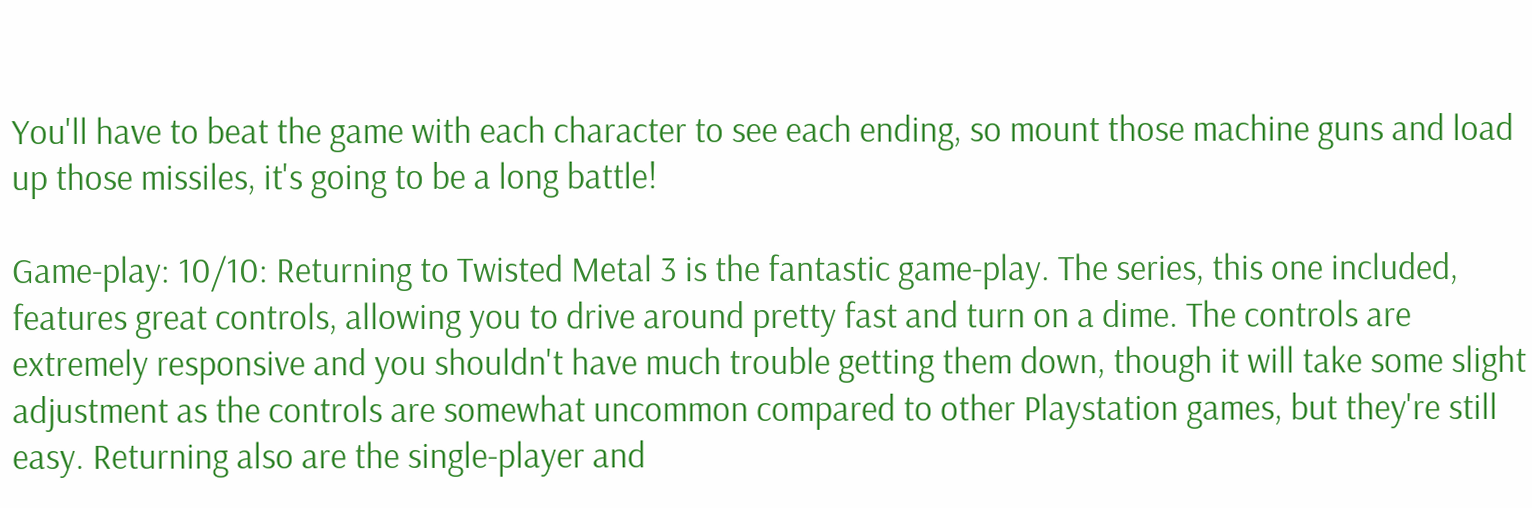You'll have to beat the game with each character to see each ending, so mount those machine guns and load up those missiles, it's going to be a long battle!

Game-play: 10/10: Returning to Twisted Metal 3 is the fantastic game-play. The series, this one included, features great controls, allowing you to drive around pretty fast and turn on a dime. The controls are extremely responsive and you shouldn't have much trouble getting them down, though it will take some slight adjustment as the controls are somewhat uncommon compared to other Playstation games, but they're still easy. Returning also are the single-player and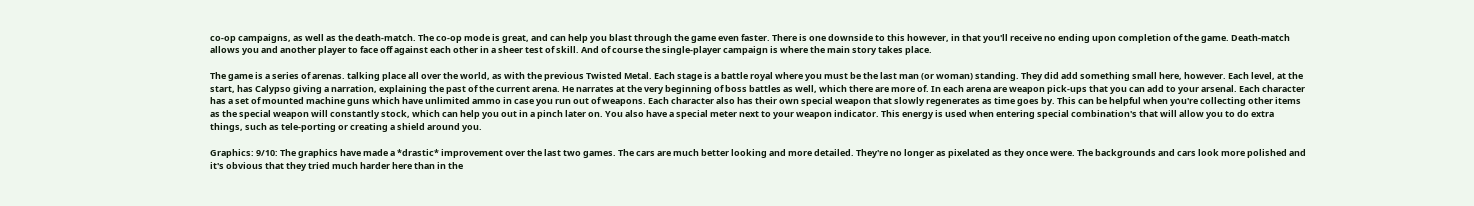co-op campaigns, as well as the death-match. The co-op mode is great, and can help you blast through the game even faster. There is one downside to this however, in that you'll receive no ending upon completion of the game. Death-match allows you and another player to face off against each other in a sheer test of skill. And of course the single-player campaign is where the main story takes place.

The game is a series of arenas. talking place all over the world, as with the previous Twisted Metal. Each stage is a battle royal where you must be the last man (or woman) standing. They did add something small here, however. Each level, at the start, has Calypso giving a narration, explaining the past of the current arena. He narrates at the very beginning of boss battles as well, which there are more of. In each arena are weapon pick-ups that you can add to your arsenal. Each character has a set of mounted machine guns which have unlimited ammo in case you run out of weapons. Each character also has their own special weapon that slowly regenerates as time goes by. This can be helpful when you're collecting other items as the special weapon will constantly stock, which can help you out in a pinch later on. You also have a special meter next to your weapon indicator. This energy is used when entering special combination's that will allow you to do extra things, such as tele-porting or creating a shield around you.

Graphics: 9/10: The graphics have made a *drastic* improvement over the last two games. The cars are much better looking and more detailed. They're no longer as pixelated as they once were. The backgrounds and cars look more polished and it's obvious that they tried much harder here than in the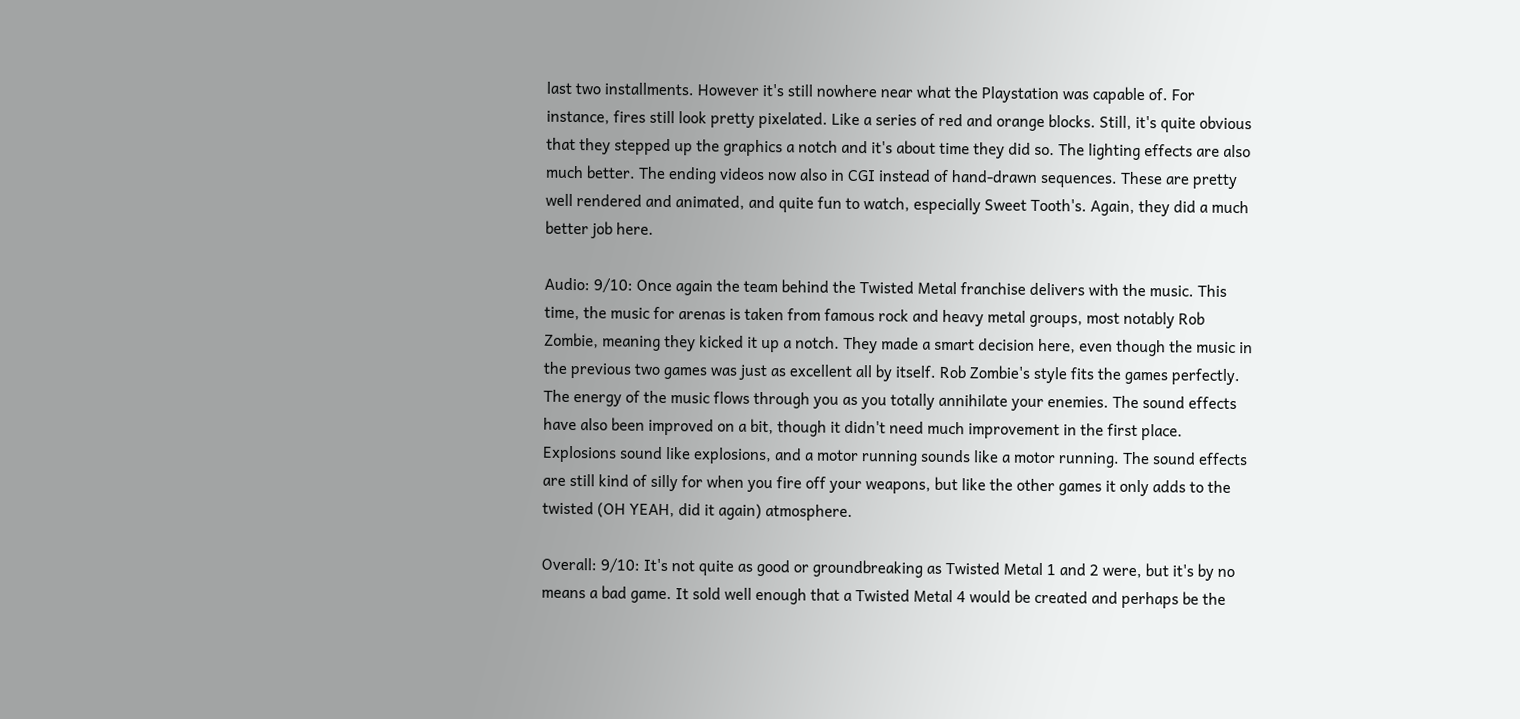last two installments. However it's still nowhere near what the Playstation was capable of. For instance, fires still look pretty pixelated. Like a series of red and orange blocks. Still, it's quite obvious that they stepped up the graphics a notch and it's about time they did so. The lighting effects are also much better. The ending videos now also in CGI instead of hand-drawn sequences. These are pretty well rendered and animated, and quite fun to watch, especially Sweet Tooth's. Again, they did a much better job here.

Audio: 9/10: Once again the team behind the Twisted Metal franchise delivers with the music. This time, the music for arenas is taken from famous rock and heavy metal groups, most notably Rob Zombie, meaning they kicked it up a notch. They made a smart decision here, even though the music in the previous two games was just as excellent all by itself. Rob Zombie's style fits the games perfectly. The energy of the music flows through you as you totally annihilate your enemies. The sound effects have also been improved on a bit, though it didn't need much improvement in the first place. Explosions sound like explosions, and a motor running sounds like a motor running. The sound effects are still kind of silly for when you fire off your weapons, but like the other games it only adds to the twisted (OH YEAH, did it again) atmosphere.

Overall: 9/10: It's not quite as good or groundbreaking as Twisted Metal 1 and 2 were, but it's by no means a bad game. It sold well enough that a Twisted Metal 4 would be created and perhaps be the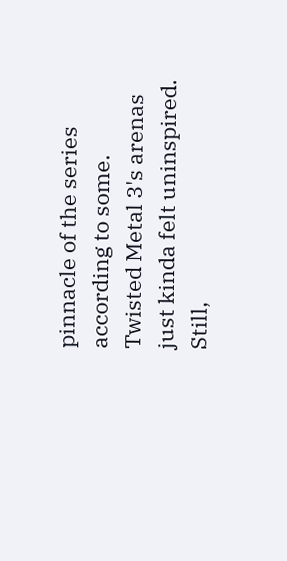pinnacle of the series according to some. Twisted Metal 3's arenas just kinda felt uninspired. Still,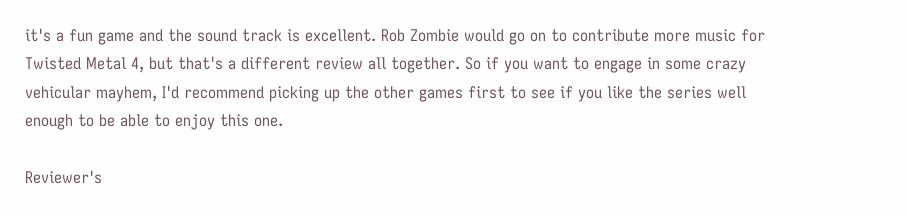it's a fun game and the sound track is excellent. Rob Zombie would go on to contribute more music for Twisted Metal 4, but that's a different review all together. So if you want to engage in some crazy vehicular mayhem, I'd recommend picking up the other games first to see if you like the series well enough to be able to enjoy this one.

Reviewer's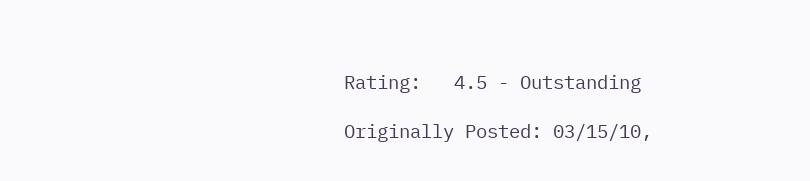Rating:   4.5 - Outstanding

Originally Posted: 03/15/10,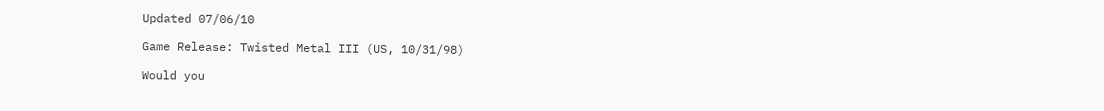Updated 07/06/10

Game Release: Twisted Metal III (US, 10/31/98)

Would you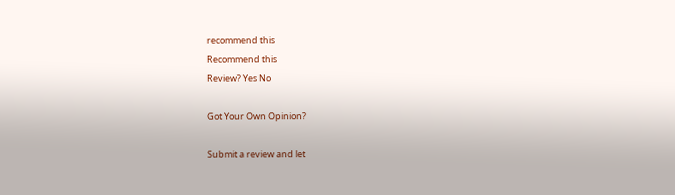recommend this
Recommend this
Review? Yes No

Got Your Own Opinion?

Submit a review and let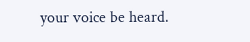your voice be heard.